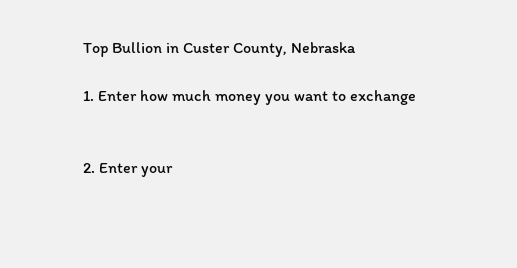Top Bullion in Custer County, Nebraska

1. Enter how much money you want to exchange


2. Enter your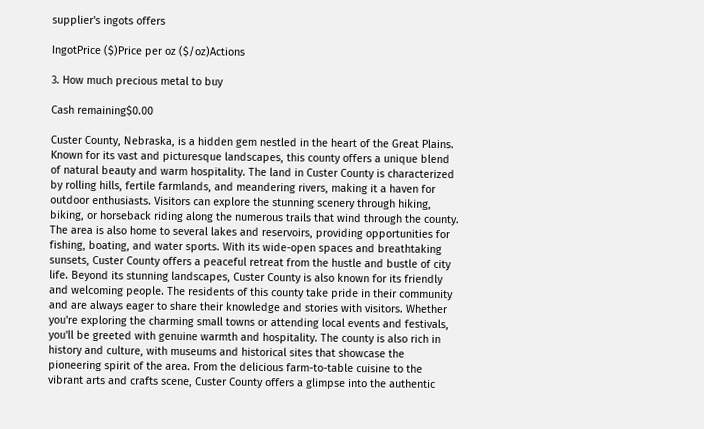supplier's ingots offers

IngotPrice ($)Price per oz ($/oz)Actions

3. How much precious metal to buy

Cash remaining$0.00

Custer County, Nebraska, is a hidden gem nestled in the heart of the Great Plains. Known for its vast and picturesque landscapes, this county offers a unique blend of natural beauty and warm hospitality. The land in Custer County is characterized by rolling hills, fertile farmlands, and meandering rivers, making it a haven for outdoor enthusiasts. Visitors can explore the stunning scenery through hiking, biking, or horseback riding along the numerous trails that wind through the county. The area is also home to several lakes and reservoirs, providing opportunities for fishing, boating, and water sports. With its wide-open spaces and breathtaking sunsets, Custer County offers a peaceful retreat from the hustle and bustle of city life. Beyond its stunning landscapes, Custer County is also known for its friendly and welcoming people. The residents of this county take pride in their community and are always eager to share their knowledge and stories with visitors. Whether you're exploring the charming small towns or attending local events and festivals, you'll be greeted with genuine warmth and hospitality. The county is also rich in history and culture, with museums and historical sites that showcase the pioneering spirit of the area. From the delicious farm-to-table cuisine to the vibrant arts and crafts scene, Custer County offers a glimpse into the authentic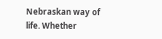Nebraskan way of life. Whether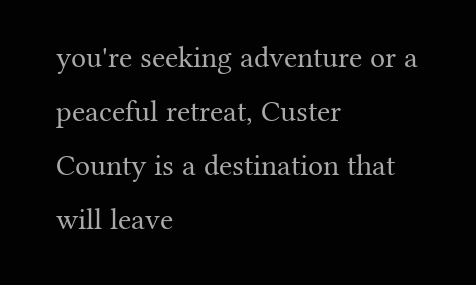you're seeking adventure or a peaceful retreat, Custer County is a destination that will leave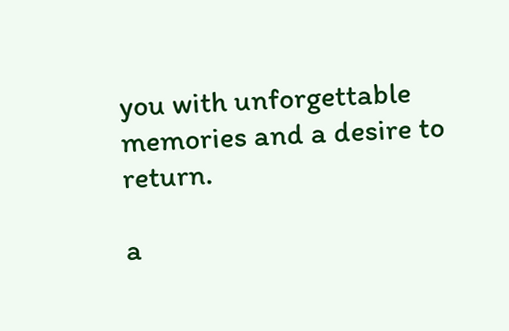you with unforgettable memories and a desire to return.

a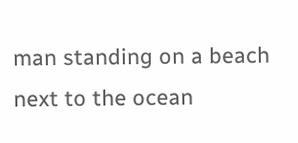man standing on a beach next to the ocean